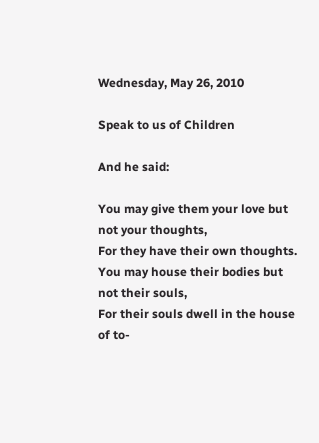Wednesday, May 26, 2010

Speak to us of Children

And he said:

You may give them your love but not your thoughts,
For they have their own thoughts.
You may house their bodies but not their souls,
For their souls dwell in the house of to-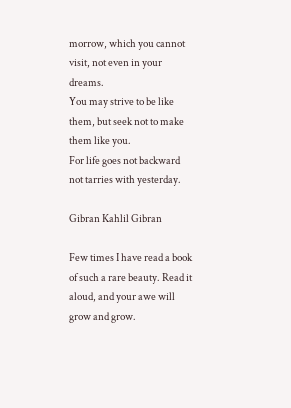morrow, which you cannot visit, not even in your dreams.
You may strive to be like them, but seek not to make them like you.
For life goes not backward not tarries with yesterday.

Gibran Kahlil Gibran

Few times I have read a book of such a rare beauty. Read it aloud, and your awe will grow and grow.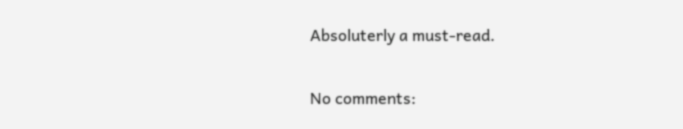Absoluterly a must-read.

No comments: